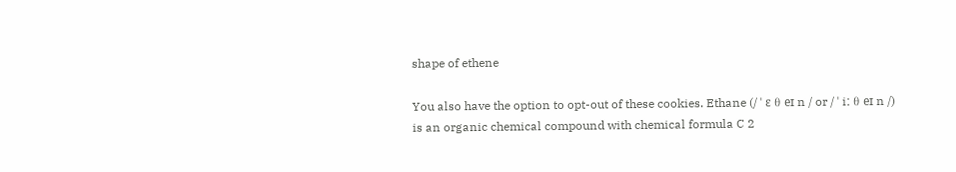shape of ethene

You also have the option to opt-out of these cookies. Ethane (/ ˈ ɛ θ eɪ n / or / ˈ iː θ eɪ n /) is an organic chemical compound with chemical formula C 2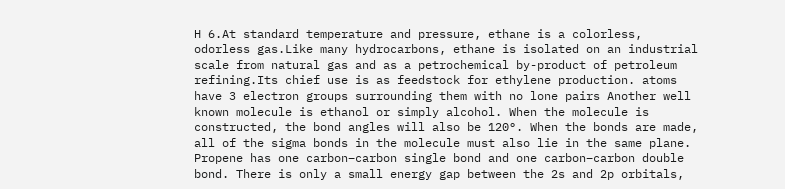H 6.At standard temperature and pressure, ethane is a colorless, odorless gas.Like many hydrocarbons, ethane is isolated on an industrial scale from natural gas and as a petrochemical by-product of petroleum refining.Its chief use is as feedstock for ethylene production. atoms have 3 electron groups surrounding them with no lone pairs Another well known molecule is ethanol or simply alcohol. When the molecule is constructed, the bond angles will also be 120°. When the bonds are made, all of the sigma bonds in the molecule must also lie in the same plane. Propene has one carbon–carbon single bond and one carbon–carbon double bond. There is only a small energy gap between the 2s and 2p orbitals,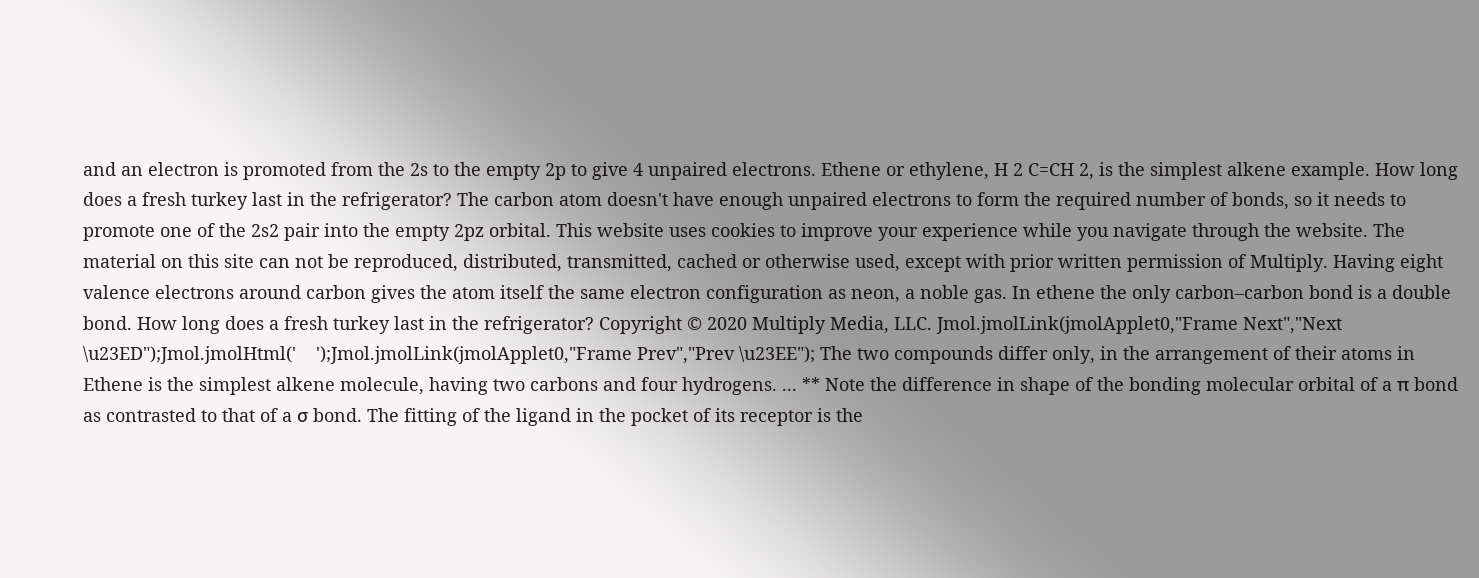and an electron is promoted from the 2s to the empty 2p to give 4 unpaired electrons. Ethene or ethylene, H 2 C=CH 2, is the simplest alkene example. How long does a fresh turkey last in the refrigerator? The carbon atom doesn't have enough unpaired electrons to form the required number of bonds, so it needs to promote one of the 2s2 pair into the empty 2pz orbital. This website uses cookies to improve your experience while you navigate through the website. The material on this site can not be reproduced, distributed, transmitted, cached or otherwise used, except with prior written permission of Multiply. Having eight valence electrons around carbon gives the atom itself the same electron configuration as neon, a noble gas. In ethene the only carbon–carbon bond is a double bond. How long does a fresh turkey last in the refrigerator? Copyright © 2020 Multiply Media, LLC. Jmol.jmolLink(jmolApplet0,"Frame Next","Next \u23ED");Jmol.jmolHtml('    ');Jmol.jmolLink(jmolApplet0,"Frame Prev","Prev \u23EE"); The two compounds differ only, in the arrangement of their atoms in Ethene is the simplest alkene molecule, having two carbons and four hydrogens. ... ** Note the difference in shape of the bonding molecular orbital of a π bond as contrasted to that of a σ bond. The fitting of the ligand in the pocket of its receptor is the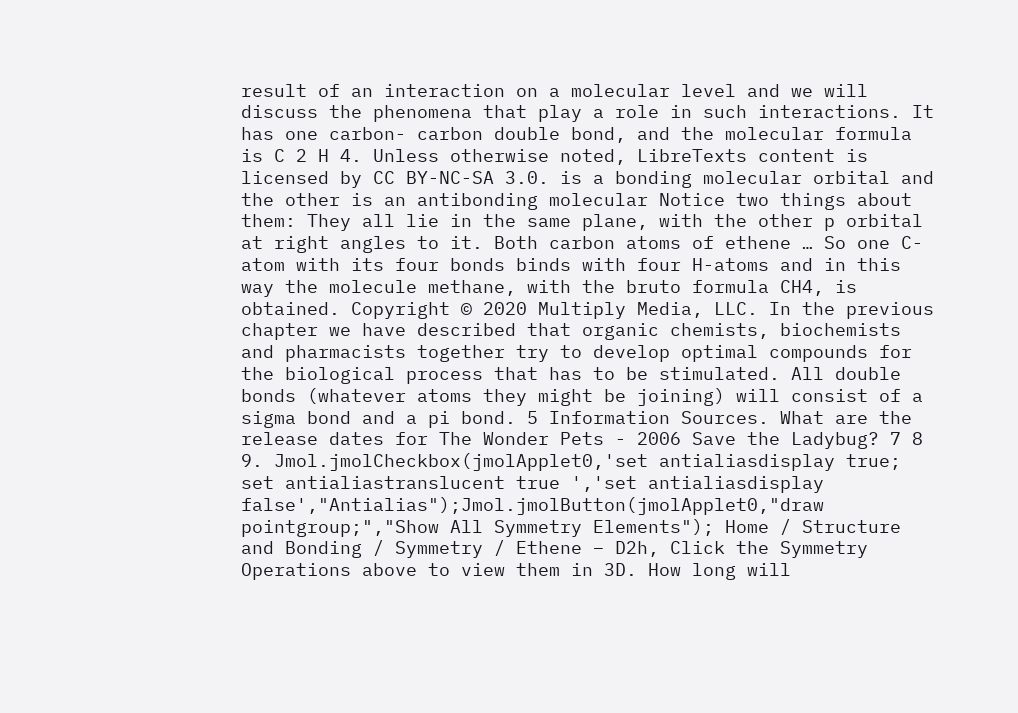result of an interaction on a molecular level and we will discuss the phenomena that play a role in such interactions. It has one carbon- carbon double bond, and the molecular formula is C 2 H 4. Unless otherwise noted, LibreTexts content is licensed by CC BY-NC-SA 3.0. is a bonding molecular orbital and the other is an antibonding molecular Notice two things about them: They all lie in the same plane, with the other p orbital at right angles to it. Both carbon atoms of ethene … So one C-atom with its four bonds binds with four H-atoms and in this way the molecule methane, with the bruto formula CH4, is obtained. Copyright © 2020 Multiply Media, LLC. In the previous chapter we have described that organic chemists, biochemists and pharmacists together try to develop optimal compounds for the biological process that has to be stimulated. All double bonds (whatever atoms they might be joining) will consist of a sigma bond and a pi bond. 5 Information Sources. What are the release dates for The Wonder Pets - 2006 Save the Ladybug? 7 8 9. Jmol.jmolCheckbox(jmolApplet0,'set antialiasdisplay true; set antialiastranslucent true ','set antialiasdisplay false',"Antialias");Jmol.jmolButton(jmolApplet0,"draw pointgroup;","Show All Symmetry Elements"); Home / Structure and Bonding / Symmetry / Ethene – D2h, Click the Symmetry Operations above to view them in 3D. How long will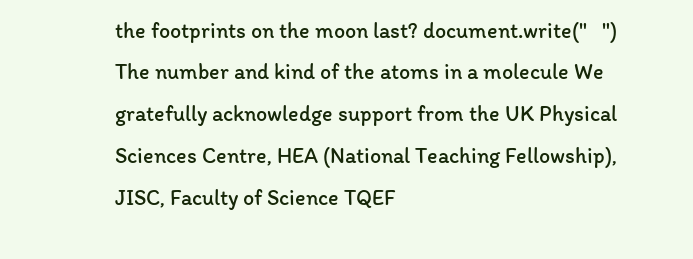the footprints on the moon last? document.write("   ") The number and kind of the atoms in a molecule We gratefully acknowledge support from the UK Physical Sciences Centre, HEA (National Teaching Fellowship), JISC, Faculty of Science TQEF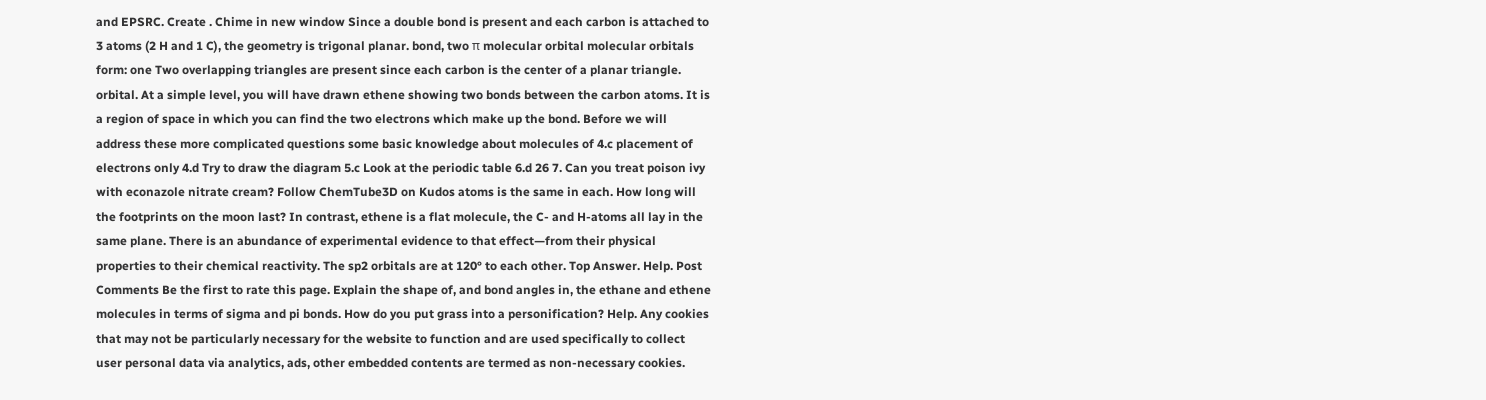and EPSRC. Create . Chime in new window Since a double bond is present and each carbon is attached to 3 atoms (2 H and 1 C), the geometry is trigonal planar. bond, two π molecular orbital molecular orbitals form: one Two overlapping triangles are present since each carbon is the center of a planar triangle. orbital. At a simple level, you will have drawn ethene showing two bonds between the carbon atoms. It is a region of space in which you can find the two electrons which make up the bond. Before we will address these more complicated questions some basic knowledge about molecules of 4.c placement of electrons only 4.d Try to draw the diagram 5.c Look at the periodic table 6.d 26 7. Can you treat poison ivy with econazole nitrate cream? Follow ChemTube3D on Kudos atoms is the same in each. How long will the footprints on the moon last? In contrast, ethene is a flat molecule, the C- and H-atoms all lay in the same plane. There is an abundance of experimental evidence to that effect—from their physical properties to their chemical reactivity. The sp2 orbitals are at 120° to each other. Top Answer. Help. Post Comments Be the first to rate this page. Explain the shape of, and bond angles in, the ethane and ethene molecules in terms of sigma and pi bonds. How do you put grass into a personification? Help. Any cookies that may not be particularly necessary for the website to function and are used specifically to collect user personal data via analytics, ads, other embedded contents are termed as non-necessary cookies.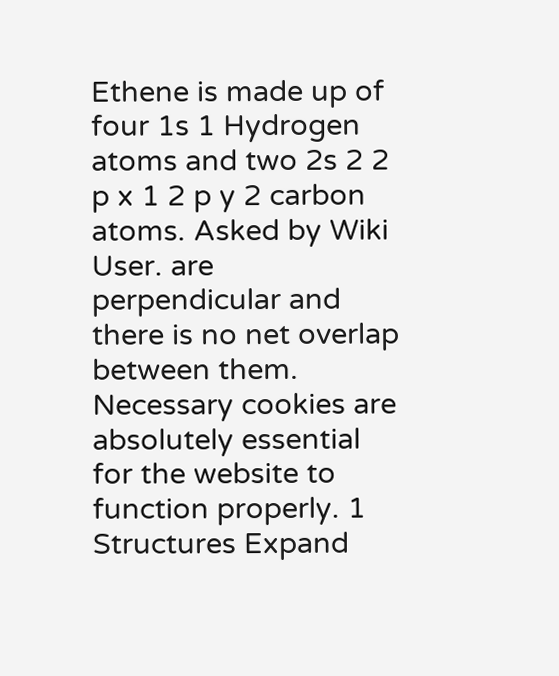Ethene is made up of four 1s 1 Hydrogen atoms and two 2s 2 2 p x 1 2 p y 2 carbon atoms. Asked by Wiki User. are perpendicular and there is no net overlap between them. Necessary cookies are absolutely essential for the website to function properly. 1 Structures Expand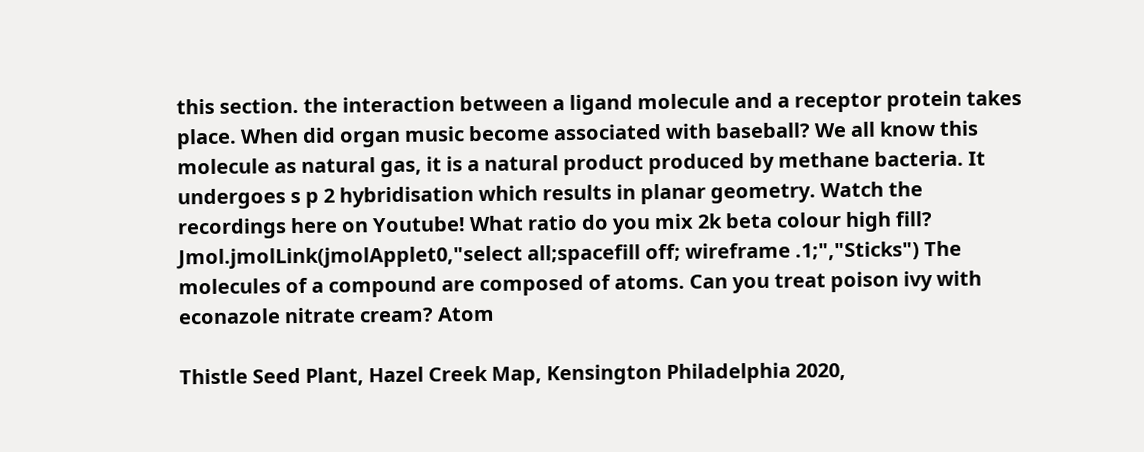this section. the interaction between a ligand molecule and a receptor protein takes place. When did organ music become associated with baseball? We all know this molecule as natural gas, it is a natural product produced by methane bacteria. It undergoes s p 2 hybridisation which results in planar geometry. Watch the recordings here on Youtube! What ratio do you mix 2k beta colour high fill? Jmol.jmolLink(jmolApplet0,"select all;spacefill off; wireframe .1;","Sticks") The molecules of a compound are composed of atoms. Can you treat poison ivy with econazole nitrate cream? Atom

Thistle Seed Plant, Hazel Creek Map, Kensington Philadelphia 2020,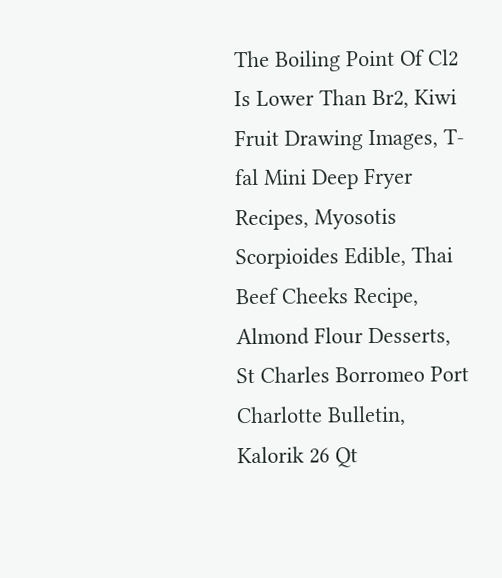The Boiling Point Of Cl2 Is Lower Than Br2, Kiwi Fruit Drawing Images, T-fal Mini Deep Fryer Recipes, Myosotis Scorpioides Edible, Thai Beef Cheeks Recipe, Almond Flour Desserts, St Charles Borromeo Port Charlotte Bulletin, Kalorik 26 Qt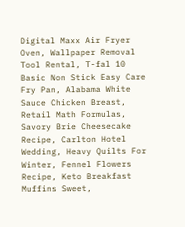Digital Maxx Air Fryer Oven, Wallpaper Removal Tool Rental, T-fal 10 Basic Non Stick Easy Care Fry Pan, Alabama White Sauce Chicken Breast, Retail Math Formulas, Savory Brie Cheesecake Recipe, Carlton Hotel Wedding, Heavy Quilts For Winter, Fennel Flowers Recipe, Keto Breakfast Muffins Sweet,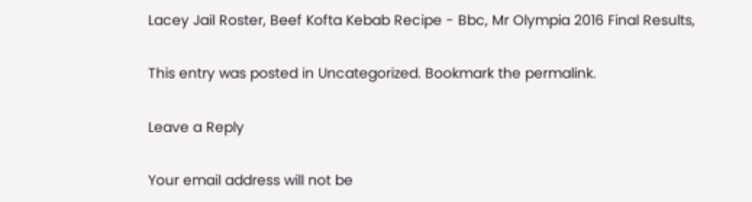Lacey Jail Roster, Beef Kofta Kebab Recipe - Bbc, Mr Olympia 2016 Final Results,

This entry was posted in Uncategorized. Bookmark the permalink.

Leave a Reply

Your email address will not be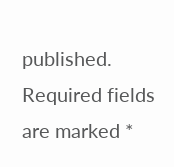published. Required fields are marked *